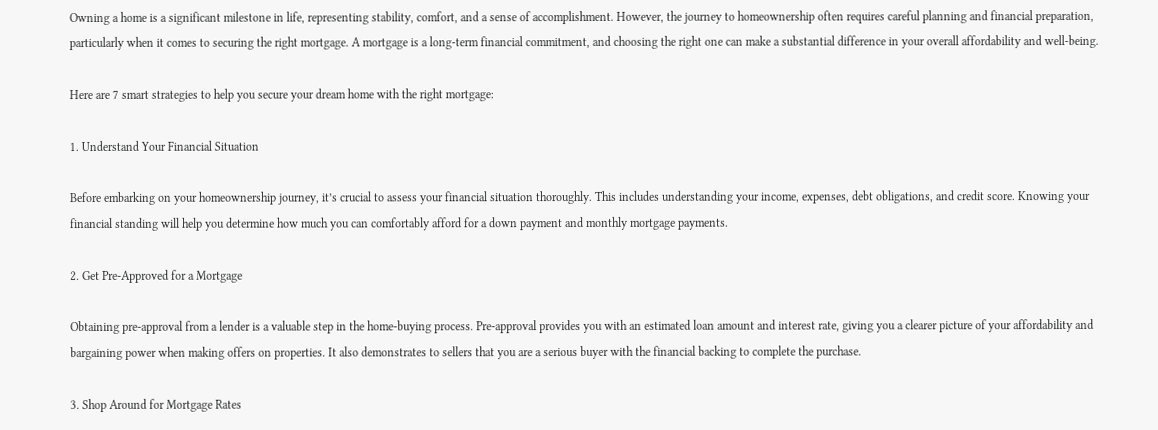Owning a home is a significant milestone in life, representing stability, comfort, and a sense of accomplishment. However, the journey to homeownership often requires careful planning and financial preparation, particularly when it comes to securing the right mortgage. A mortgage is a long-term financial commitment, and choosing the right one can make a substantial difference in your overall affordability and well-being.

Here are 7 smart strategies to help you secure your dream home with the right mortgage:

1. Understand Your Financial Situation

Before embarking on your homeownership journey, it’s crucial to assess your financial situation thoroughly. This includes understanding your income, expenses, debt obligations, and credit score. Knowing your financial standing will help you determine how much you can comfortably afford for a down payment and monthly mortgage payments.

2. Get Pre-Approved for a Mortgage

Obtaining pre-approval from a lender is a valuable step in the home-buying process. Pre-approval provides you with an estimated loan amount and interest rate, giving you a clearer picture of your affordability and bargaining power when making offers on properties. It also demonstrates to sellers that you are a serious buyer with the financial backing to complete the purchase.

3. Shop Around for Mortgage Rates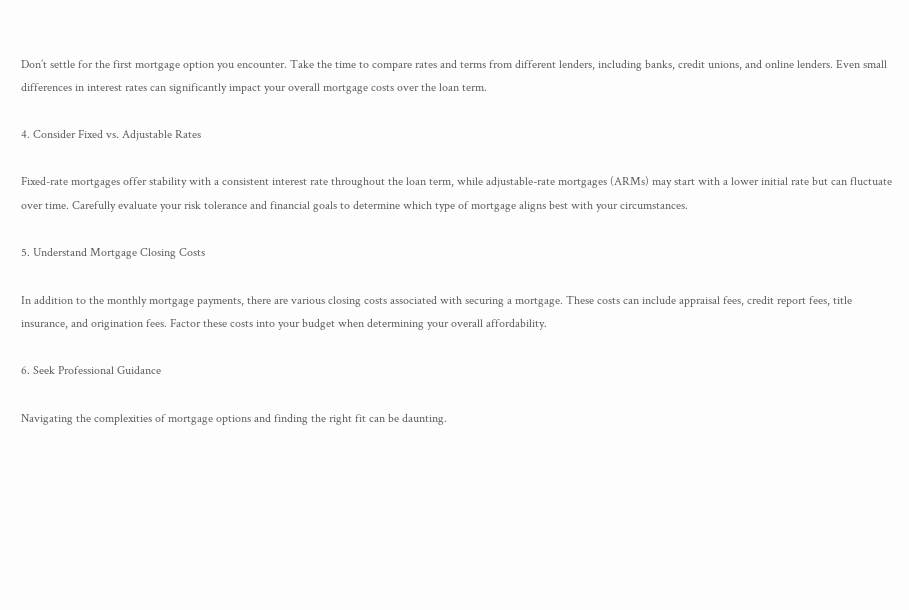Don’t settle for the first mortgage option you encounter. Take the time to compare rates and terms from different lenders, including banks, credit unions, and online lenders. Even small differences in interest rates can significantly impact your overall mortgage costs over the loan term.

4. Consider Fixed vs. Adjustable Rates

Fixed-rate mortgages offer stability with a consistent interest rate throughout the loan term, while adjustable-rate mortgages (ARMs) may start with a lower initial rate but can fluctuate over time. Carefully evaluate your risk tolerance and financial goals to determine which type of mortgage aligns best with your circumstances.

5. Understand Mortgage Closing Costs

In addition to the monthly mortgage payments, there are various closing costs associated with securing a mortgage. These costs can include appraisal fees, credit report fees, title insurance, and origination fees. Factor these costs into your budget when determining your overall affordability.

6. Seek Professional Guidance

Navigating the complexities of mortgage options and finding the right fit can be daunting.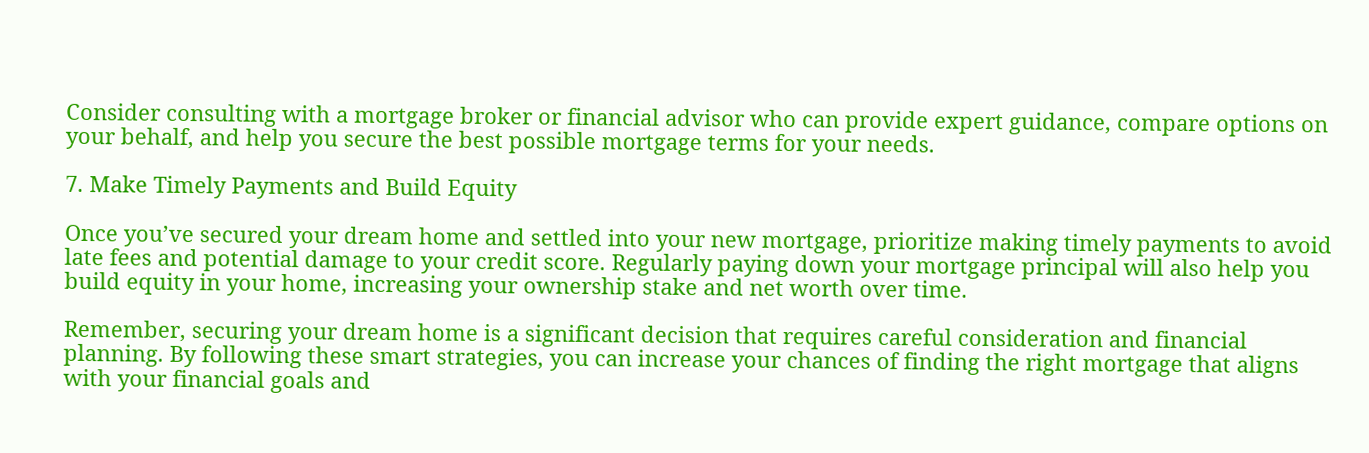Consider consulting with a mortgage broker or financial advisor who can provide expert guidance, compare options on your behalf, and help you secure the best possible mortgage terms for your needs.

7. Make Timely Payments and Build Equity

Once you’ve secured your dream home and settled into your new mortgage, prioritize making timely payments to avoid late fees and potential damage to your credit score. Regularly paying down your mortgage principal will also help you build equity in your home, increasing your ownership stake and net worth over time.

Remember, securing your dream home is a significant decision that requires careful consideration and financial planning. By following these smart strategies, you can increase your chances of finding the right mortgage that aligns with your financial goals and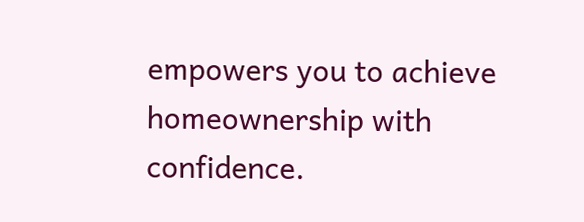empowers you to achieve homeownership with confidence.